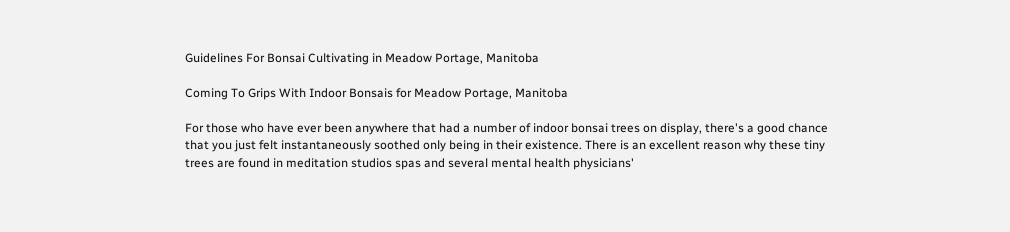Guidelines For Bonsai Cultivating in Meadow Portage, Manitoba

Coming To Grips With Indoor Bonsais for Meadow Portage, Manitoba

For those who have ever been anywhere that had a number of indoor bonsai trees on display, there's a good chance that you just felt instantaneously soothed only being in their existence. There is an excellent reason why these tiny trees are found in meditation studios spas and several mental health physicians'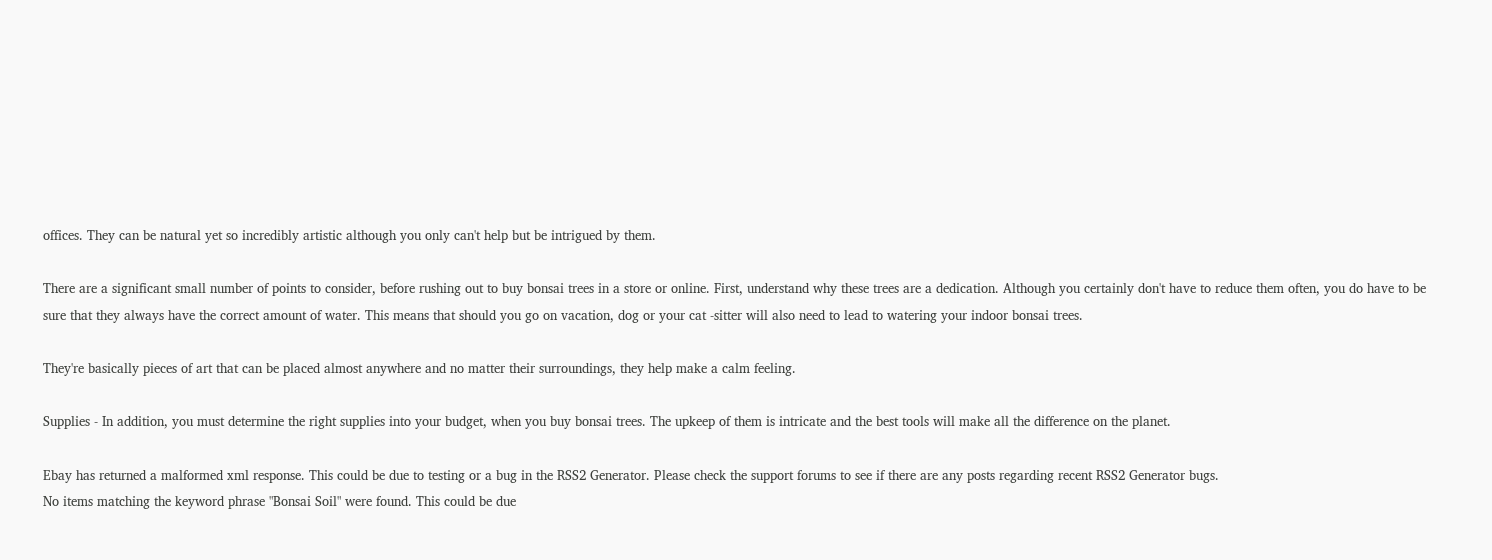offices. They can be natural yet so incredibly artistic although you only can't help but be intrigued by them.

There are a significant small number of points to consider, before rushing out to buy bonsai trees in a store or online. First, understand why these trees are a dedication. Although you certainly don't have to reduce them often, you do have to be sure that they always have the correct amount of water. This means that should you go on vacation, dog or your cat -sitter will also need to lead to watering your indoor bonsai trees.

They're basically pieces of art that can be placed almost anywhere and no matter their surroundings, they help make a calm feeling.

Supplies - In addition, you must determine the right supplies into your budget, when you buy bonsai trees. The upkeep of them is intricate and the best tools will make all the difference on the planet.

Ebay has returned a malformed xml response. This could be due to testing or a bug in the RSS2 Generator. Please check the support forums to see if there are any posts regarding recent RSS2 Generator bugs.
No items matching the keyword phrase "Bonsai Soil" were found. This could be due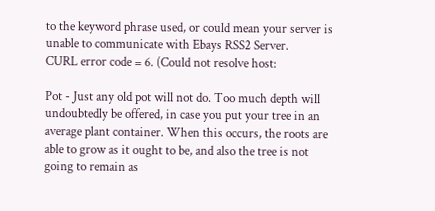to the keyword phrase used, or could mean your server is unable to communicate with Ebays RSS2 Server.
CURL error code = 6. (Could not resolve host:

Pot - Just any old pot will not do. Too much depth will undoubtedly be offered, in case you put your tree in an average plant container. When this occurs, the roots are able to grow as it ought to be, and also the tree is not going to remain as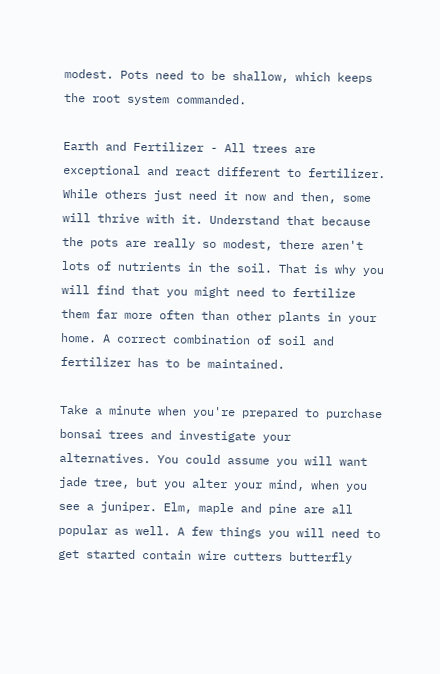modest. Pots need to be shallow, which keeps the root system commanded.

Earth and Fertilizer - All trees are exceptional and react different to fertilizer. While others just need it now and then, some will thrive with it. Understand that because the pots are really so modest, there aren't lots of nutrients in the soil. That is why you will find that you might need to fertilize them far more often than other plants in your home. A correct combination of soil and fertilizer has to be maintained.

Take a minute when you're prepared to purchase bonsai trees and investigate your alternatives. You could assume you will want jade tree, but you alter your mind, when you see a juniper. Elm, maple and pine are all popular as well. A few things you will need to get started contain wire cutters butterfly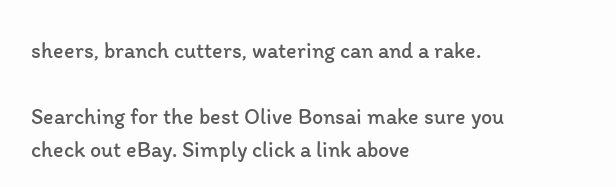sheers, branch cutters, watering can and a rake.

Searching for the best Olive Bonsai make sure you check out eBay. Simply click a link above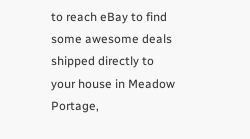to reach eBay to find some awesome deals shipped directly to your house in Meadow Portage,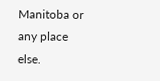Manitoba or any place else.